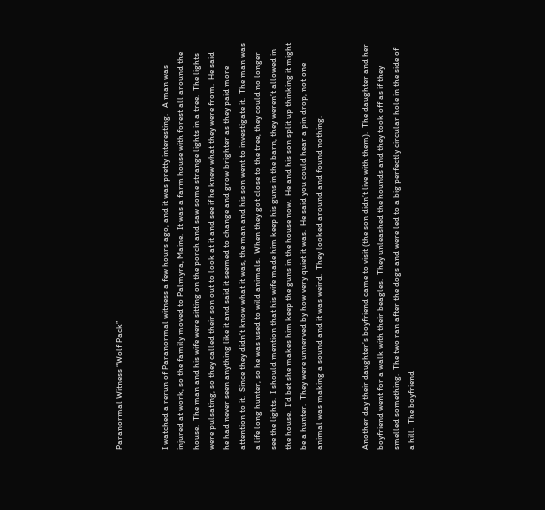Paranormal Witness “Wolf Pack”


I watched a rerun of Paranormal witness a few hours ago, and it was pretty interesting.   A man was injured at work, so the family moved to Palmyra, Maine.  It was a farm house with forest all around the house.  The man and his wife were sitting on the porch and saw some strange lights in a tree.  The lights were pulsating, so they called their son out to look at it and see if he knew what they were from.  He said he had never seen anything like it and said it seemed to change and grow brighter as they paid more attention to it.  Since they didn’t know what it was, the man and his son went to investigate it.  The man was a life long hunter, so he was used to wild animals.  When they got close to the tree, they could no longer see the lights.  I should mention that his wife made him keep his guns in the barn, they weren’t allowed in the house.  I’d bet she makes him keep the guns in the house now.  He and his son split up thinking it might be a hunter.  They were unnerved by how very quiet it was.  He said you could hear a pin drop, not one animal was making a sound and it was weird.  They looked around and found nothing.


Another day their daughter’s boyfriend came to visit (the son didn’t live with them).  The daughter and her boyfriend went for a walk with their beagles.  They unleashed the hounds and they took off as if they smelled something.  The two ran after the dogs and were led to a big perfectly circular hole in the side of a hill.  The boyfriend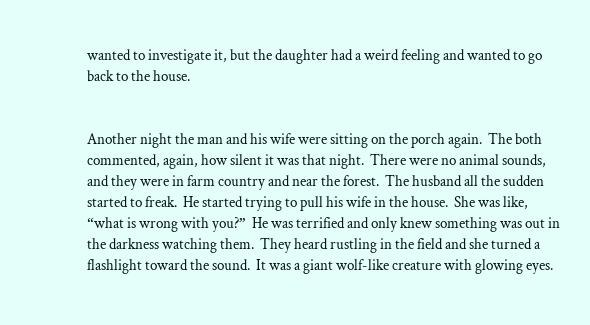wanted to investigate it, but the daughter had a weird feeling and wanted to go back to the house.


Another night the man and his wife were sitting on the porch again.  The both commented, again, how silent it was that night.  There were no animal sounds, and they were in farm country and near the forest.  The husband all the sudden started to freak.  He started trying to pull his wife in the house.  She was like, “what is wrong with you?”  He was terrified and only knew something was out in the darkness watching them.  They heard rustling in the field and she turned a flashlight toward the sound.  It was a giant wolf-like creature with glowing eyes.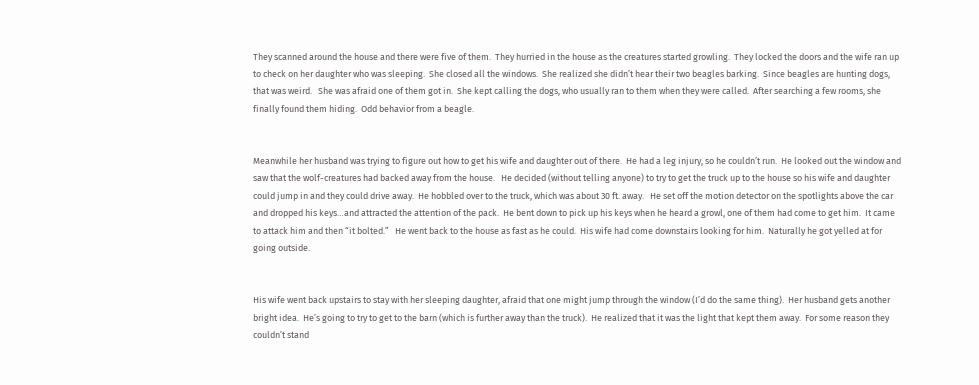They scanned around the house and there were five of them.  They hurried in the house as the creatures started growling.  They locked the doors and the wife ran up to check on her daughter who was sleeping.  She closed all the windows.  She realized she didn’t hear their two beagles barking.  Since beagles are hunting dogs, that was weird.   She was afraid one of them got in.  She kept calling the dogs, who usually ran to them when they were called.  After searching a few rooms, she finally found them hiding.  Odd behavior from a beagle.


Meanwhile her husband was trying to figure out how to get his wife and daughter out of there.  He had a leg injury, so he couldn’t run.  He looked out the window and saw that the wolf-creatures had backed away from the house.   He decided (without telling anyone) to try to get the truck up to the house so his wife and daughter could jump in and they could drive away.  He hobbled over to the truck, which was about 30 ft. away.   He set off the motion detector on the spotlights above the car and dropped his keys…and attracted the attention of the pack.  He bent down to pick up his keys when he heard a growl, one of them had come to get him.  It came to attack him and then “it bolted.”   He went back to the house as fast as he could.  His wife had come downstairs looking for him.  Naturally he got yelled at for going outside.


His wife went back upstairs to stay with her sleeping daughter, afraid that one might jump through the window (I’d do the same thing).  Her husband gets another bright idea.  He’s going to try to get to the barn (which is further away than the truck).  He realized that it was the light that kept them away.  For some reason they couldn’t stand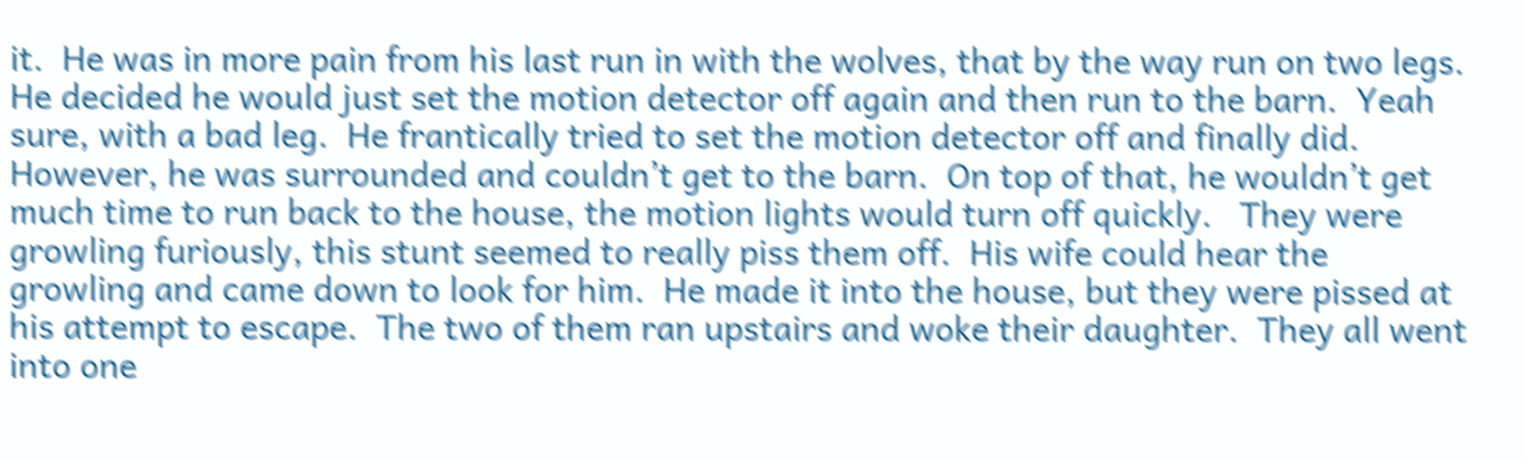it.  He was in more pain from his last run in with the wolves, that by the way run on two legs.  He decided he would just set the motion detector off again and then run to the barn.  Yeah sure, with a bad leg.  He frantically tried to set the motion detector off and finally did.  However, he was surrounded and couldn’t get to the barn.  On top of that, he wouldn’t get much time to run back to the house, the motion lights would turn off quickly.   They were growling furiously, this stunt seemed to really piss them off.  His wife could hear the growling and came down to look for him.  He made it into the house, but they were pissed at his attempt to escape.  The two of them ran upstairs and woke their daughter.  They all went into one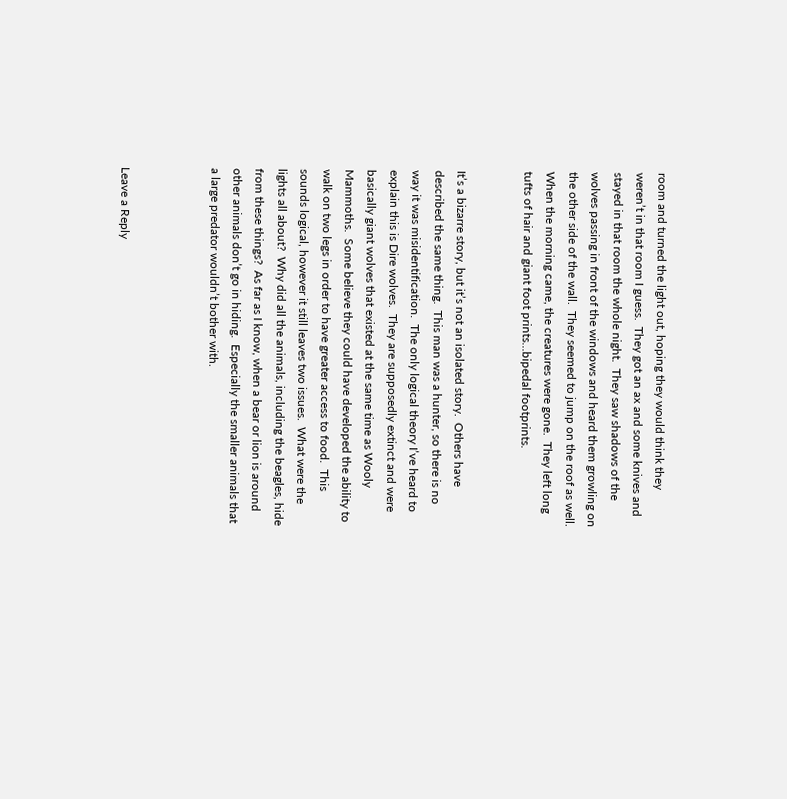room and turned the light out, hoping they would think they weren’t in that room I guess.  They got an ax and some knives and stayed in that room the whole night.  They saw shadows of the wolves passing in front of the windows and heard them growling on the other side of the wall.  They seemed to jump on the roof as well.  When the morning came, the creatures were gone.  They left long tufts of hair and giant foot prints…bipedal footprints.


It’s a bizarre story, but it’s not an isolated story.  Others have described the same thing.  This man was a hunter, so there is no way it was misidentification.  The only logical theory I’ve heard to explain this is Dire wolves.  They are supposedly extinct and were basically giant wolves that existed at the same time as Wooly Mammoths.  Some believe they could have developed the ability to walk on two legs in order to have greater access to food.  This sounds logical, however it still leaves two issues.  What were the lights all about?  Why did all the animals, including the beagles, hide from these things?  As far as I know, when a bear or lion is around other animals don’t go in hiding.  Especially the smaller animals that a large predator wouldn’t bother with.



Leave a Reply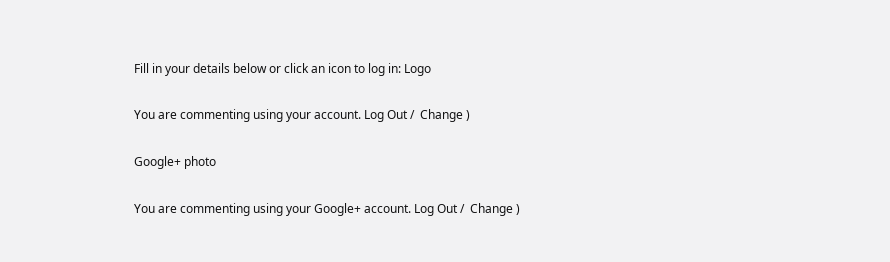Fill in your details below or click an icon to log in: Logo

You are commenting using your account. Log Out /  Change )

Google+ photo

You are commenting using your Google+ account. Log Out /  Change )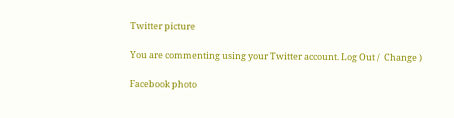Twitter picture

You are commenting using your Twitter account. Log Out /  Change )

Facebook photo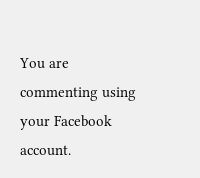You are commenting using your Facebook account.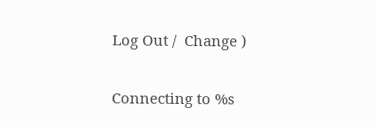Log Out /  Change )


Connecting to %s